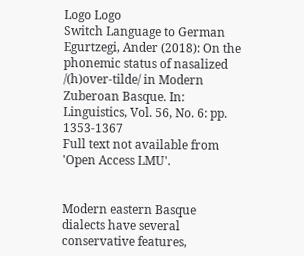Logo Logo
Switch Language to German
Egurtzegi, Ander (2018): On the phonemic status of nasalized /(h)over-tilde/ in Modern Zuberoan Basque. In: Linguistics, Vol. 56, No. 6: pp. 1353-1367
Full text not available from 'Open Access LMU'.


Modern eastern Basque dialects have several conservative features,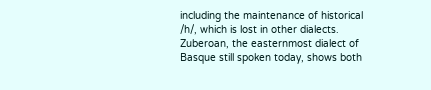including the maintenance of historical /h/, which is lost in other dialects. Zuberoan, the easternmost dialect of Basque still spoken today, shows both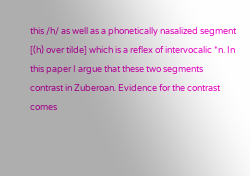this /h/ as well as a phonetically nasalized segment [(h) over tilde] which is a reflex of intervocalic *n. In this paper I argue that these two segments contrast in Zuberoan. Evidence for the contrast comes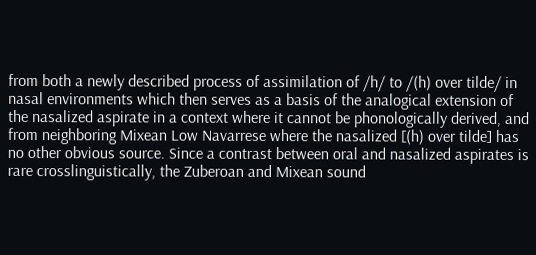from both a newly described process of assimilation of /h/ to /(h) over tilde/ in nasal environments which then serves as a basis of the analogical extension of the nasalized aspirate in a context where it cannot be phonologically derived, and from neighboring Mixean Low Navarrese where the nasalized [(h) over tilde] has no other obvious source. Since a contrast between oral and nasalized aspirates is rare crosslinguistically, the Zuberoan and Mixean sound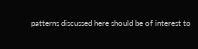patterns discussed here should be of interest to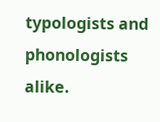typologists and phonologists alike.